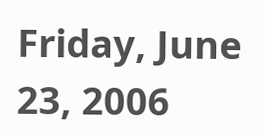Friday, June 23, 2006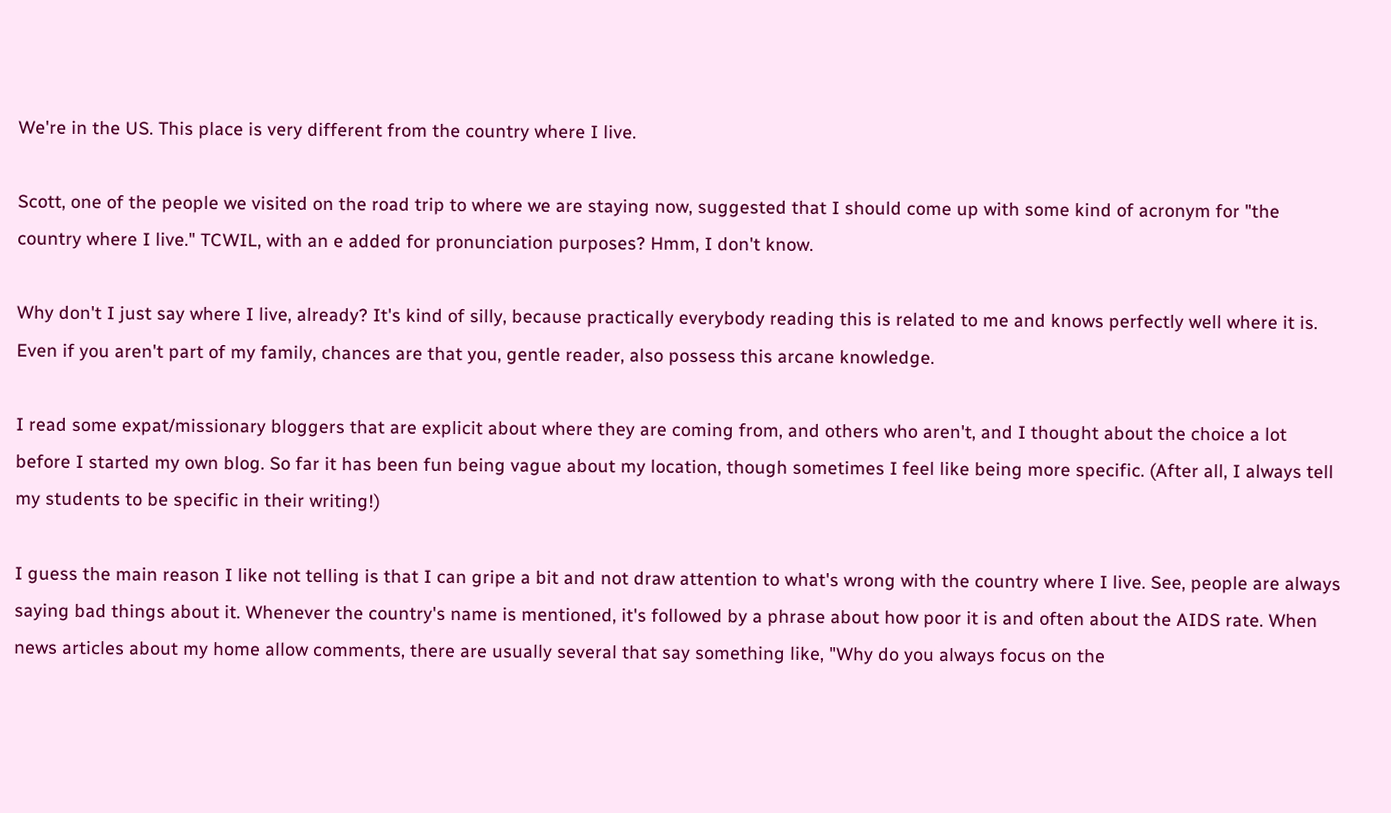We're in the US. This place is very different from the country where I live.

Scott, one of the people we visited on the road trip to where we are staying now, suggested that I should come up with some kind of acronym for "the country where I live." TCWIL, with an e added for pronunciation purposes? Hmm, I don't know.

Why don't I just say where I live, already? It's kind of silly, because practically everybody reading this is related to me and knows perfectly well where it is. Even if you aren't part of my family, chances are that you, gentle reader, also possess this arcane knowledge.

I read some expat/missionary bloggers that are explicit about where they are coming from, and others who aren't, and I thought about the choice a lot before I started my own blog. So far it has been fun being vague about my location, though sometimes I feel like being more specific. (After all, I always tell my students to be specific in their writing!)

I guess the main reason I like not telling is that I can gripe a bit and not draw attention to what's wrong with the country where I live. See, people are always saying bad things about it. Whenever the country's name is mentioned, it's followed by a phrase about how poor it is and often about the AIDS rate. When news articles about my home allow comments, there are usually several that say something like, "Why do you always focus on the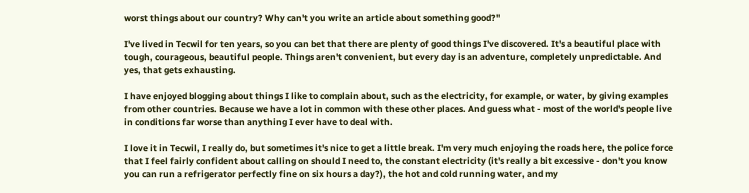worst things about our country? Why can't you write an article about something good?"

I've lived in Tecwil for ten years, so you can bet that there are plenty of good things I've discovered. It's a beautiful place with tough, courageous, beautiful people. Things aren't convenient, but every day is an adventure, completely unpredictable. And yes, that gets exhausting.

I have enjoyed blogging about things I like to complain about, such as the electricity, for example, or water, by giving examples from other countries. Because we have a lot in common with these other places. And guess what - most of the world's people live in conditions far worse than anything I ever have to deal with.

I love it in Tecwil, I really do, but sometimes it's nice to get a little break. I'm very much enjoying the roads here, the police force that I feel fairly confident about calling on should I need to, the constant electricity (it's really a bit excessive - don't you know you can run a refrigerator perfectly fine on six hours a day?), the hot and cold running water, and my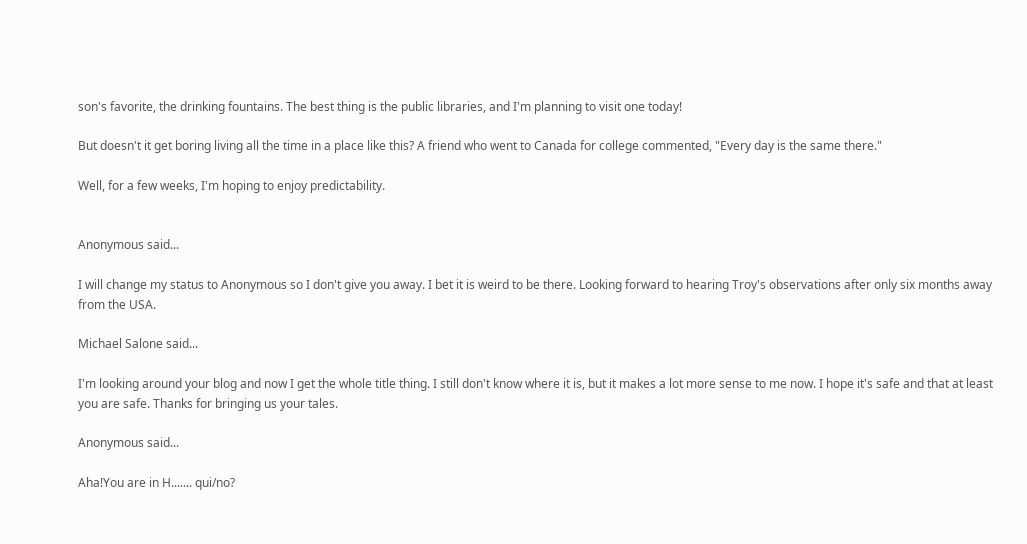son's favorite, the drinking fountains. The best thing is the public libraries, and I'm planning to visit one today!

But doesn't it get boring living all the time in a place like this? A friend who went to Canada for college commented, "Every day is the same there."

Well, for a few weeks, I'm hoping to enjoy predictability.


Anonymous said...

I will change my status to Anonymous so I don't give you away. I bet it is weird to be there. Looking forward to hearing Troy's observations after only six months away from the USA.

Michael Salone said...

I'm looking around your blog and now I get the whole title thing. I still don't know where it is, but it makes a lot more sense to me now. I hope it's safe and that at least you are safe. Thanks for bringing us your tales.

Anonymous said...

Aha!You are in H....... qui/no?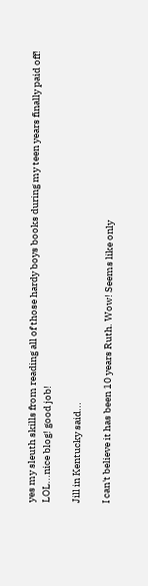yes my sleuth skills from reading all of those hardy boys books during my teen years finally paid off!
LOL...nice blog! good job!

Jill in Kentucky said...

I can't believe it has been 10 years Ruth. Wow! Seems like only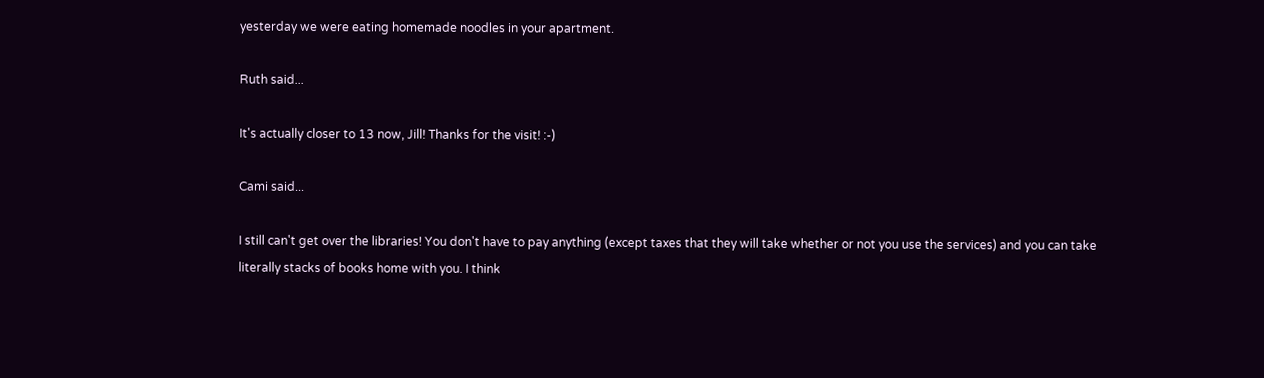yesterday we were eating homemade noodles in your apartment.

Ruth said...

It's actually closer to 13 now, Jill! Thanks for the visit! :-)

Cami said...

I still can't get over the libraries! You don't have to pay anything (except taxes that they will take whether or not you use the services) and you can take literally stacks of books home with you. I think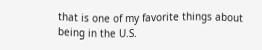that is one of my favorite things about being in the U.S.